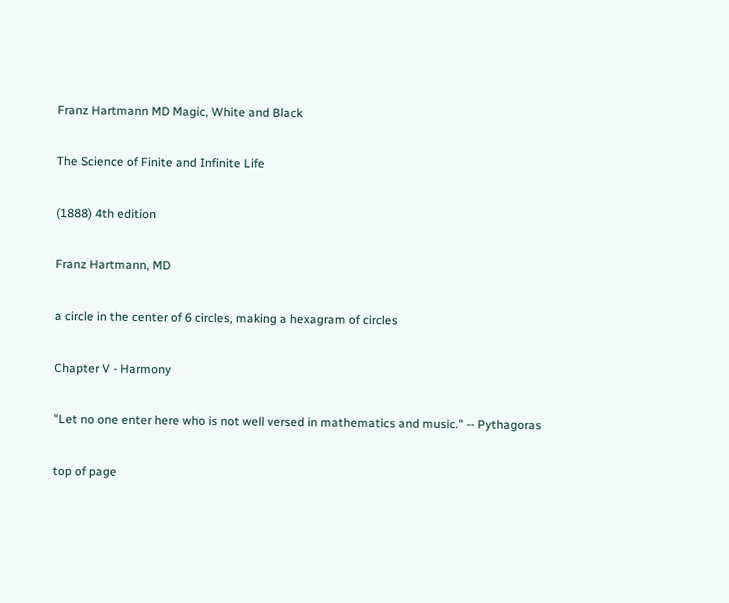Franz Hartmann MD Magic, White and Black

The Science of Finite and Infinite Life

(1888) 4th edition

Franz Hartmann, MD

a circle in the center of 6 circles, making a hexagram of circles

Chapter V - Harmony

"Let no one enter here who is not well versed in mathematics and music." -- Pythagoras

top of page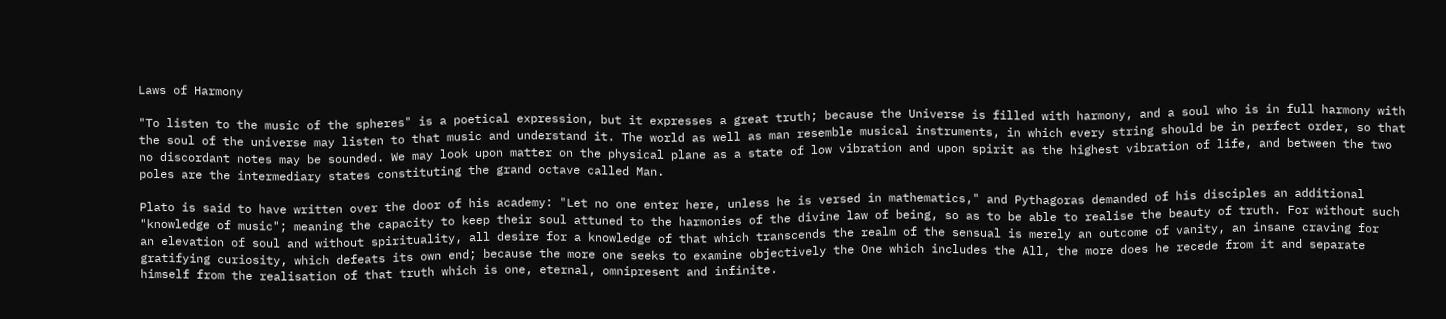Laws of Harmony

"To listen to the music of the spheres" is a poetical expression, but it expresses a great truth; because the Universe is filled with harmony, and a soul who is in full harmony with the soul of the universe may listen to that music and understand it. The world as well as man resemble musical instruments, in which every string should be in perfect order, so that no discordant notes may be sounded. We may look upon matter on the physical plane as a state of low vibration and upon spirit as the highest vibration of life, and between the two poles are the intermediary states constituting the grand octave called Man.

Plato is said to have written over the door of his academy: "Let no one enter here, unless he is versed in mathematics," and Pythagoras demanded of his disciples an additional "knowledge of music"; meaning the capacity to keep their soul attuned to the harmonies of the divine law of being, so as to be able to realise the beauty of truth. For without such an elevation of soul and without spirituality, all desire for a knowledge of that which transcends the realm of the sensual is merely an outcome of vanity, an insane craving for gratifying curiosity, which defeats its own end; because the more one seeks to examine objectively the One which includes the All, the more does he recede from it and separate himself from the realisation of that truth which is one, eternal, omnipresent and infinite.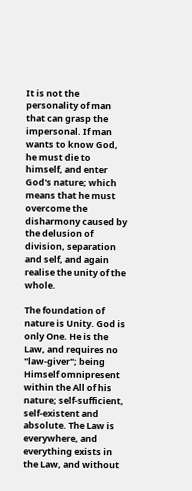It is not the personality of man that can grasp the impersonal. If man wants to know God, he must die to himself, and enter God's nature; which means that he must overcome the disharmony caused by the delusion of division, separation and self, and again realise the unity of the whole.

The foundation of nature is Unity. God is only One. He is the Law, and requires no "law-giver"; being Himself omnipresent within the All of his nature; self-sufficient, self-existent and absolute. The Law is everywhere, and everything exists in the Law, and without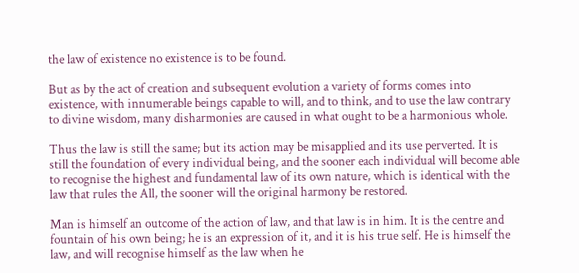the law of existence no existence is to be found.

But as by the act of creation and subsequent evolution a variety of forms comes into existence, with innumerable beings capable to will, and to think, and to use the law contrary to divine wisdom, many disharmonies are caused in what ought to be a harmonious whole.

Thus the law is still the same; but its action may be misapplied and its use perverted. It is still the foundation of every individual being, and the sooner each individual will become able to recognise the highest and fundamental law of its own nature, which is identical with the law that rules the All, the sooner will the original harmony be restored.

Man is himself an outcome of the action of law, and that law is in him. It is the centre and fountain of his own being; he is an expression of it, and it is his true self. He is himself the law, and will recognise himself as the law when he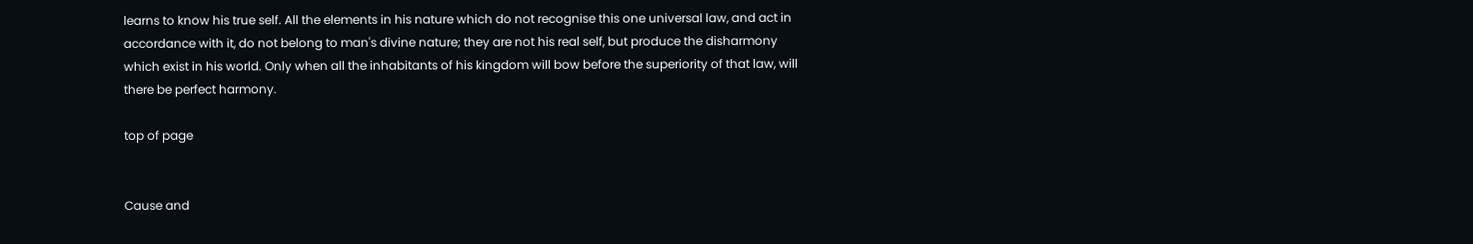learns to know his true self. All the elements in his nature which do not recognise this one universal law, and act in accordance with it, do not belong to man's divine nature; they are not his real self, but produce the disharmony which exist in his world. Only when all the inhabitants of his kingdom will bow before the superiority of that law, will there be perfect harmony.

top of page


Cause and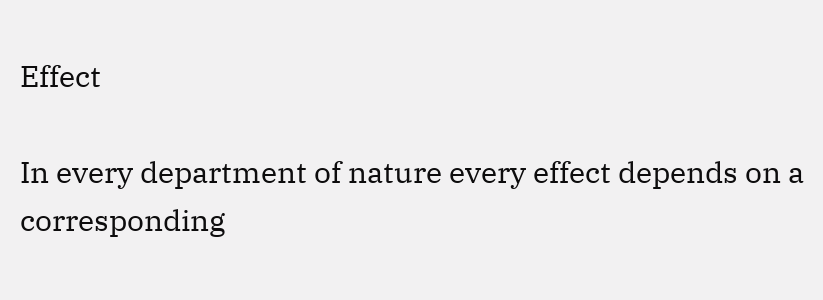Effect

In every department of nature every effect depends on a corresponding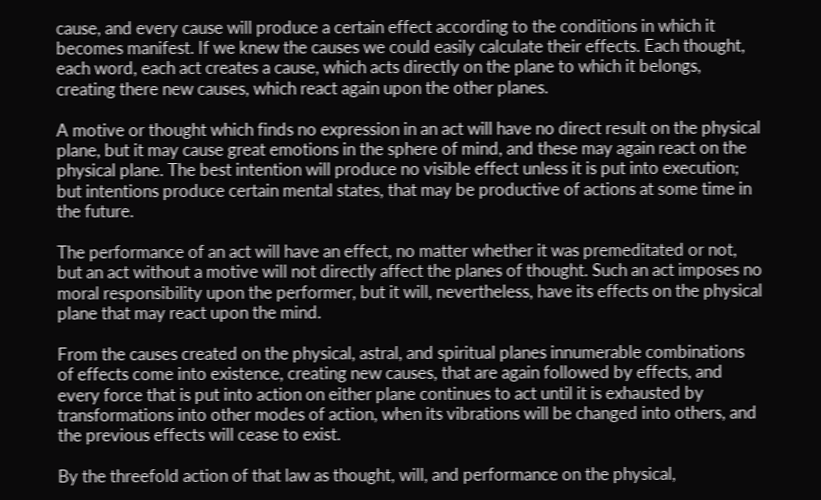cause, and every cause will produce a certain effect according to the conditions in which it becomes manifest. If we knew the causes we could easily calculate their effects. Each thought, each word, each act creates a cause, which acts directly on the plane to which it belongs, creating there new causes, which react again upon the other planes.

A motive or thought which finds no expression in an act will have no direct result on the physical plane, but it may cause great emotions in the sphere of mind, and these may again react on the physical plane. The best intention will produce no visible effect unless it is put into execution; but intentions produce certain mental states, that may be productive of actions at some time in the future.

The performance of an act will have an effect, no matter whether it was premeditated or not, but an act without a motive will not directly affect the planes of thought. Such an act imposes no moral responsibility upon the performer, but it will, nevertheless, have its effects on the physical plane that may react upon the mind.

From the causes created on the physical, astral, and spiritual planes innumerable combinations of effects come into existence, creating new causes, that are again followed by effects, and every force that is put into action on either plane continues to act until it is exhausted by transformations into other modes of action, when its vibrations will be changed into others, and the previous effects will cease to exist.

By the threefold action of that law as thought, will, and performance on the physical,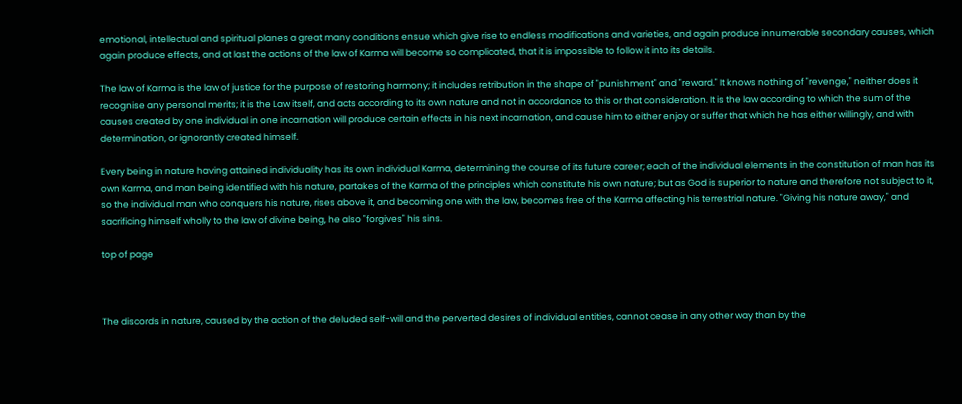emotional, intellectual and spiritual planes a great many conditions ensue which give rise to endless modifications and varieties, and again produce innumerable secondary causes, which again produce effects, and at last the actions of the law of Karma will become so complicated, that it is impossible to follow it into its details.

The law of Karma is the law of justice for the purpose of restoring harmony; it includes retribution in the shape of "punishment" and "reward." It knows nothing of "revenge," neither does it recognise any personal merits; it is the Law itself, and acts according to its own nature and not in accordance to this or that consideration. It is the law according to which the sum of the causes created by one individual in one incarnation will produce certain effects in his next incarnation, and cause him to either enjoy or suffer that which he has either willingly, and with determination, or ignorantly created himself.

Every being in nature having attained individuality has its own individual Karma, determining the course of its future career; each of the individual elements in the constitution of man has its own Karma, and man being identified with his nature, partakes of the Karma of the principles which constitute his own nature; but as God is superior to nature and therefore not subject to it, so the individual man who conquers his nature, rises above it, and becoming one with the law, becomes free of the Karma affecting his terrestrial nature. "Giving his nature away," and sacrificing himself wholly to the law of divine being, he also "forgives" his sins.

top of page



The discords in nature, caused by the action of the deluded self-will and the perverted desires of individual entities, cannot cease in any other way than by the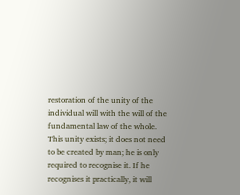restoration of the unity of the individual will with the will of the fundamental law of the whole. This unity exists; it does not need to be created by man; he is only required to recognise it. If he recognises it practically, it will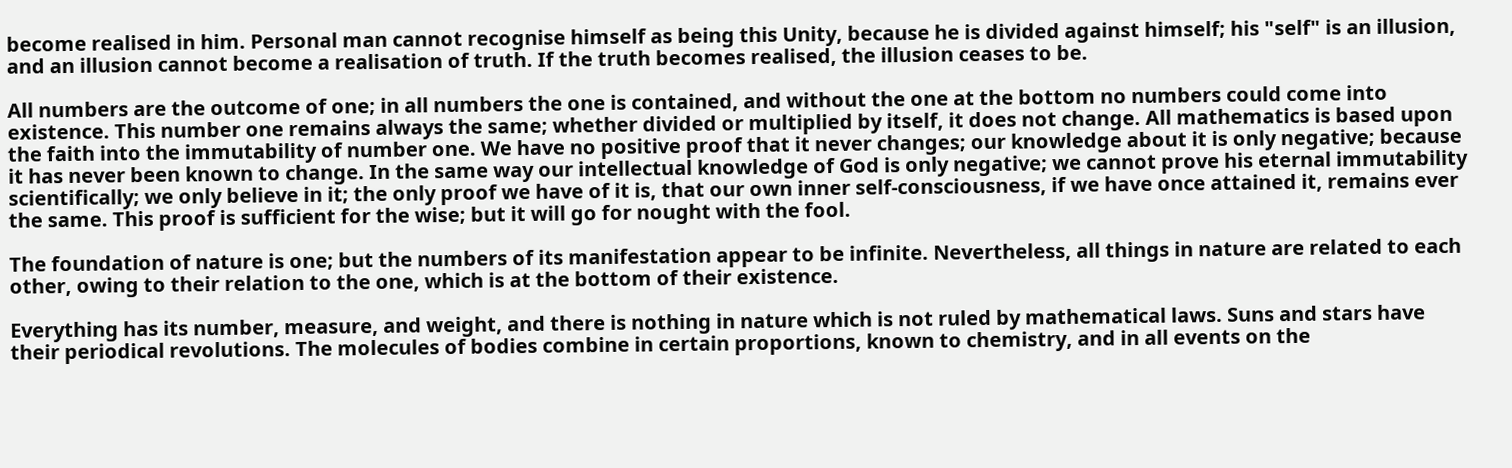become realised in him. Personal man cannot recognise himself as being this Unity, because he is divided against himself; his "self" is an illusion, and an illusion cannot become a realisation of truth. If the truth becomes realised, the illusion ceases to be.

All numbers are the outcome of one; in all numbers the one is contained, and without the one at the bottom no numbers could come into existence. This number one remains always the same; whether divided or multiplied by itself, it does not change. All mathematics is based upon the faith into the immutability of number one. We have no positive proof that it never changes; our knowledge about it is only negative; because it has never been known to change. In the same way our intellectual knowledge of God is only negative; we cannot prove his eternal immutability scientifically; we only believe in it; the only proof we have of it is, that our own inner self-consciousness, if we have once attained it, remains ever the same. This proof is sufficient for the wise; but it will go for nought with the fool.

The foundation of nature is one; but the numbers of its manifestation appear to be infinite. Nevertheless, all things in nature are related to each other, owing to their relation to the one, which is at the bottom of their existence.

Everything has its number, measure, and weight, and there is nothing in nature which is not ruled by mathematical laws. Suns and stars have their periodical revolutions. The molecules of bodies combine in certain proportions, known to chemistry, and in all events on the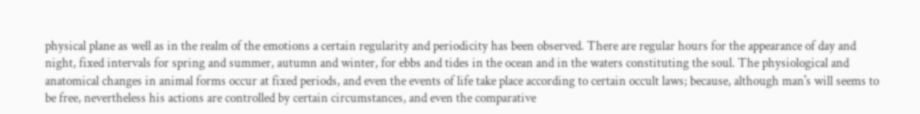physical plane as well as in the realm of the emotions a certain regularity and periodicity has been observed. There are regular hours for the appearance of day and night, fixed intervals for spring and summer, autumn and winter, for ebbs and tides in the ocean and in the waters constituting the soul. The physiological and anatomical changes in animal forms occur at fixed periods, and even the events of life take place according to certain occult laws; because, although man's will seems to be free, nevertheless his actions are controlled by certain circumstances, and even the comparative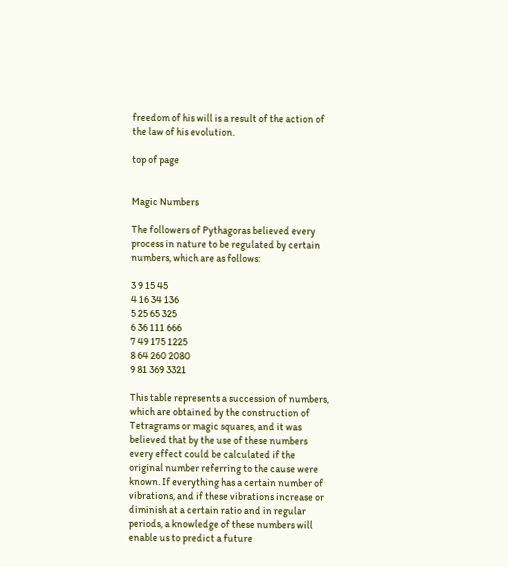freedom of his will is a result of the action of the law of his evolution.

top of page


Magic Numbers

The followers of Pythagoras believed every process in nature to be regulated by certain numbers, which are as follows:

3 9 15 45
4 16 34 136
5 25 65 325
6 36 111 666
7 49 175 1225
8 64 260 2080
9 81 369 3321

This table represents a succession of numbers, which are obtained by the construction of Tetragrams or magic squares, and it was believed that by the use of these numbers every effect could be calculated if the original number referring to the cause were known. If everything has a certain number of vibrations, and if these vibrations increase or diminish at a certain ratio and in regular periods, a knowledge of these numbers will enable us to predict a future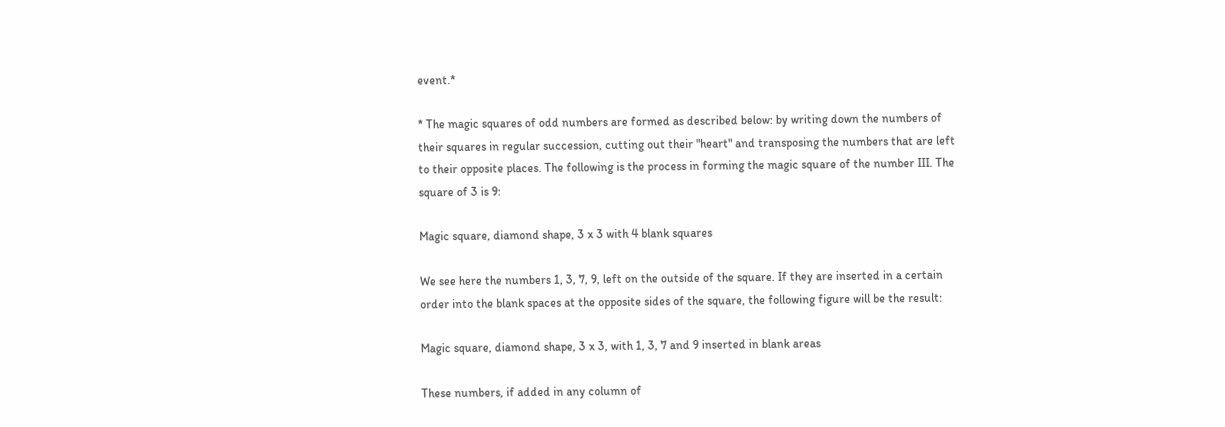event.*

* The magic squares of odd numbers are formed as described below: by writing down the numbers of their squares in regular succession, cutting out their "heart" and transposing the numbers that are left to their opposite places. The following is the process in forming the magic square of the number III. The square of 3 is 9:

Magic square, diamond shape, 3 x 3 with 4 blank squares

We see here the numbers 1, 3, 7, 9, left on the outside of the square. If they are inserted in a certain order into the blank spaces at the opposite sides of the square, the following figure will be the result:

Magic square, diamond shape, 3 x 3, with 1, 3, 7 and 9 inserted in blank areas

These numbers, if added in any column of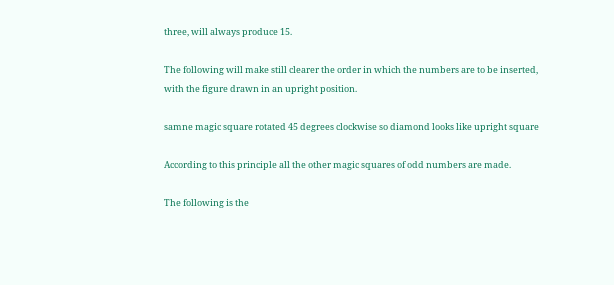three, will always produce 15.

The following will make still clearer the order in which the numbers are to be inserted, with the figure drawn in an upright position.

samne magic square rotated 45 degrees clockwise so diamond looks like upright square

According to this principle all the other magic squares of odd numbers are made.

The following is the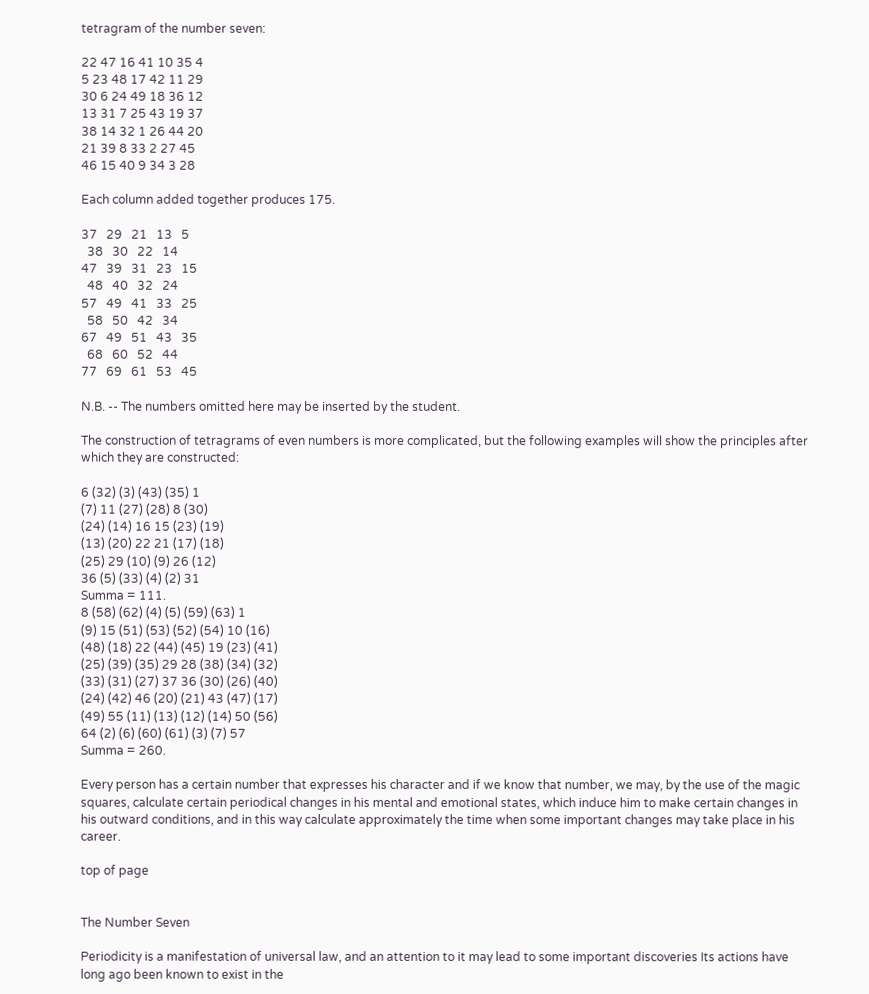tetragram of the number seven:

22 47 16 41 10 35 4
5 23 48 17 42 11 29
30 6 24 49 18 36 12
13 31 7 25 43 19 37
38 14 32 1 26 44 20
21 39 8 33 2 27 45
46 15 40 9 34 3 28

Each column added together produces 175.

37   29   21   13   5
  38   30   22   14
47   39   31   23   15
  48   40   32   24
57   49   41   33   25
  58   50   42   34
67   49   51   43   35
  68   60   52   44
77   69   61   53   45

N.B. -- The numbers omitted here may be inserted by the student.

The construction of tetragrams of even numbers is more complicated, but the following examples will show the principles after which they are constructed:

6 (32) (3) (43) (35) 1
(7) 11 (27) (28) 8 (30)
(24) (14) 16 15 (23) (19)
(13) (20) 22 21 (17) (18)
(25) 29 (10) (9) 26 (12)
36 (5) (33) (4) (2) 31
Summa = 111.
8 (58) (62) (4) (5) (59) (63) 1
(9) 15 (51) (53) (52) (54) 10 (16)
(48) (18) 22 (44) (45) 19 (23) (41)
(25) (39) (35) 29 28 (38) (34) (32)
(33) (31) (27) 37 36 (30) (26) (40)
(24) (42) 46 (20) (21) 43 (47) (17)
(49) 55 (11) (13) (12) (14) 50 (56)
64 (2) (6) (60) (61) (3) (7) 57
Summa = 260.

Every person has a certain number that expresses his character and if we know that number, we may, by the use of the magic squares, calculate certain periodical changes in his mental and emotional states, which induce him to make certain changes in his outward conditions, and in this way calculate approximately the time when some important changes may take place in his career.

top of page


The Number Seven

Periodicity is a manifestation of universal law, and an attention to it may lead to some important discoveries Its actions have long ago been known to exist in the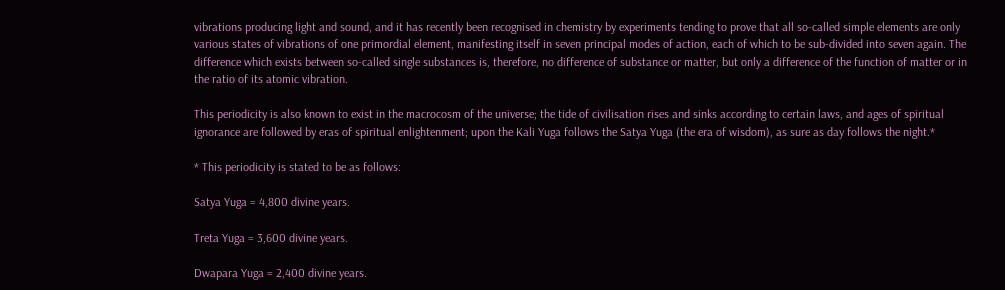vibrations producing light and sound, and it has recently been recognised in chemistry by experiments tending to prove that all so-called simple elements are only various states of vibrations of one primordial element, manifesting itself in seven principal modes of action, each of which to be sub-divided into seven again. The difference which exists between so-called single substances is, therefore, no difference of substance or matter, but only a difference of the function of matter or in the ratio of its atomic vibration.

This periodicity is also known to exist in the macrocosm of the universe; the tide of civilisation rises and sinks according to certain laws, and ages of spiritual ignorance are followed by eras of spiritual enlightenment; upon the Kali Yuga follows the Satya Yuga (the era of wisdom), as sure as day follows the night.*

* This periodicity is stated to be as follows:

Satya Yuga = 4,800 divine years.

Treta Yuga = 3,600 divine years.

Dwapara Yuga = 2,400 divine years.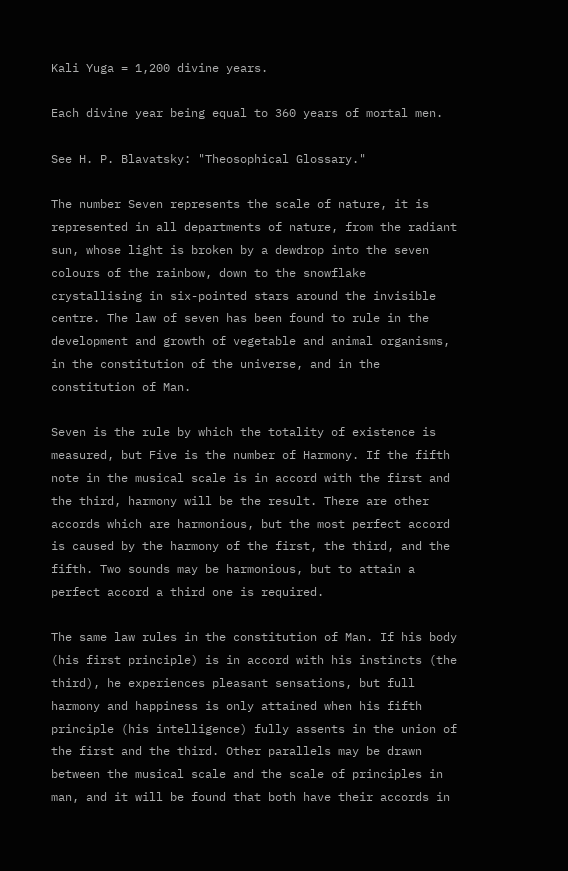Kali Yuga = 1,200 divine years.

Each divine year being equal to 360 years of mortal men.

See H. P. Blavatsky: "Theosophical Glossary."

The number Seven represents the scale of nature, it is represented in all departments of nature, from the radiant sun, whose light is broken by a dewdrop into the seven colours of the rainbow, down to the snowflake crystallising in six-pointed stars around the invisible centre. The law of seven has been found to rule in the development and growth of vegetable and animal organisms, in the constitution of the universe, and in the constitution of Man.

Seven is the rule by which the totality of existence is measured, but Five is the number of Harmony. If the fifth note in the musical scale is in accord with the first and the third, harmony will be the result. There are other accords which are harmonious, but the most perfect accord is caused by the harmony of the first, the third, and the fifth. Two sounds may be harmonious, but to attain a perfect accord a third one is required.

The same law rules in the constitution of Man. If his body (his first principle) is in accord with his instincts (the third), he experiences pleasant sensations, but full harmony and happiness is only attained when his fifth principle (his intelligence) fully assents in the union of the first and the third. Other parallels may be drawn between the musical scale and the scale of principles in man, and it will be found that both have their accords in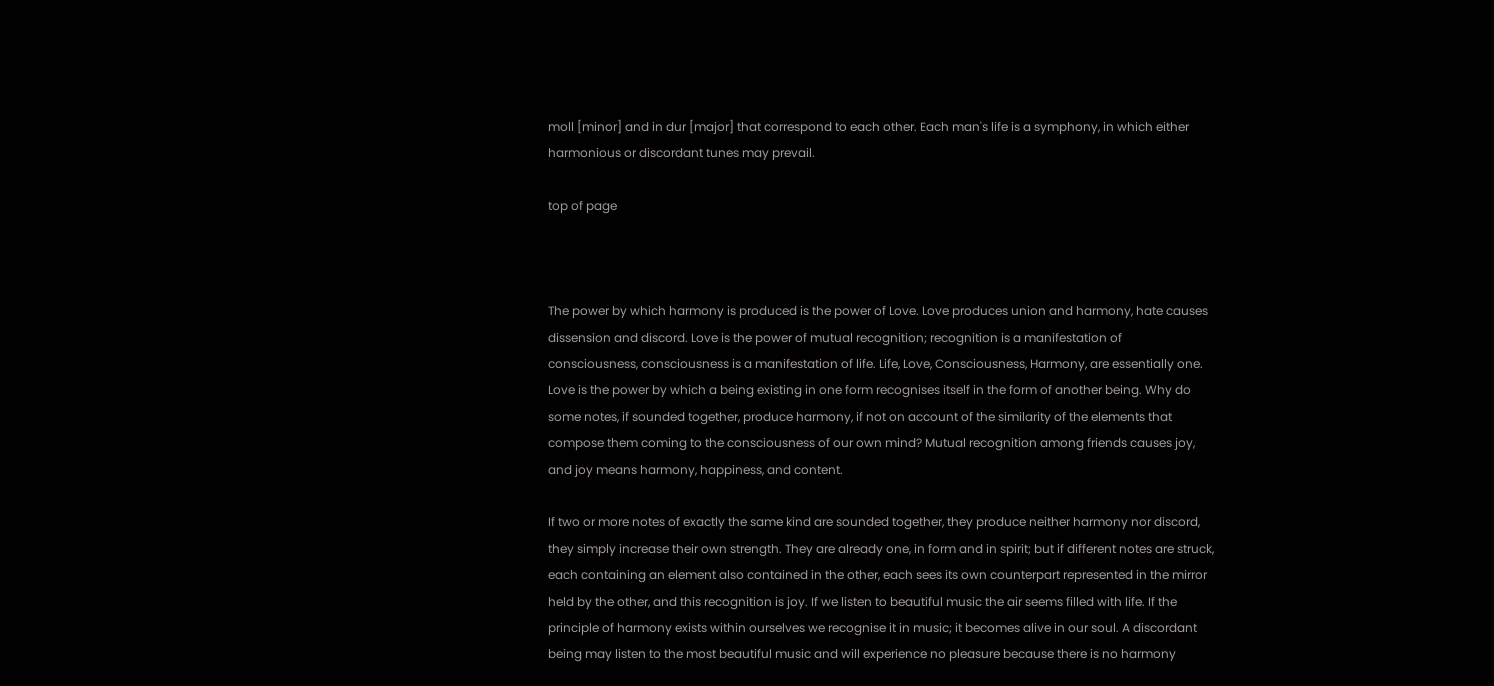moll [minor] and in dur [major] that correspond to each other. Each man's life is a symphony, in which either harmonious or discordant tunes may prevail.

top of page



The power by which harmony is produced is the power of Love. Love produces union and harmony, hate causes dissension and discord. Love is the power of mutual recognition; recognition is a manifestation of consciousness, consciousness is a manifestation of life. Life, Love, Consciousness, Harmony, are essentially one. Love is the power by which a being existing in one form recognises itself in the form of another being. Why do some notes, if sounded together, produce harmony, if not on account of the similarity of the elements that compose them coming to the consciousness of our own mind? Mutual recognition among friends causes joy, and joy means harmony, happiness, and content.

If two or more notes of exactly the same kind are sounded together, they produce neither harmony nor discord, they simply increase their own strength. They are already one, in form and in spirit; but if different notes are struck, each containing an element also contained in the other, each sees its own counterpart represented in the mirror held by the other, and this recognition is joy. If we listen to beautiful music the air seems filled with life. If the principle of harmony exists within ourselves we recognise it in music; it becomes alive in our soul. A discordant being may listen to the most beautiful music and will experience no pleasure because there is no harmony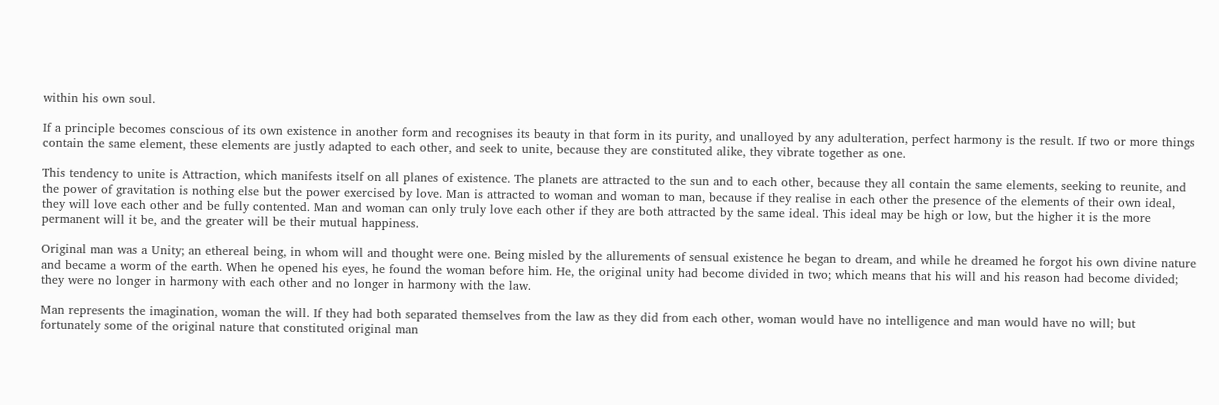within his own soul.

If a principle becomes conscious of its own existence in another form and recognises its beauty in that form in its purity, and unalloyed by any adulteration, perfect harmony is the result. If two or more things contain the same element, these elements are justly adapted to each other, and seek to unite, because they are constituted alike, they vibrate together as one.

This tendency to unite is Attraction, which manifests itself on all planes of existence. The planets are attracted to the sun and to each other, because they all contain the same elements, seeking to reunite, and the power of gravitation is nothing else but the power exercised by love. Man is attracted to woman and woman to man, because if they realise in each other the presence of the elements of their own ideal, they will love each other and be fully contented. Man and woman can only truly love each other if they are both attracted by the same ideal. This ideal may be high or low, but the higher it is the more permanent will it be, and the greater will be their mutual happiness.

Original man was a Unity; an ethereal being, in whom will and thought were one. Being misled by the allurements of sensual existence he began to dream, and while he dreamed he forgot his own divine nature and became a worm of the earth. When he opened his eyes, he found the woman before him. He, the original unity had become divided in two; which means that his will and his reason had become divided; they were no longer in harmony with each other and no longer in harmony with the law.

Man represents the imagination, woman the will. If they had both separated themselves from the law as they did from each other, woman would have no intelligence and man would have no will; but fortunately some of the original nature that constituted original man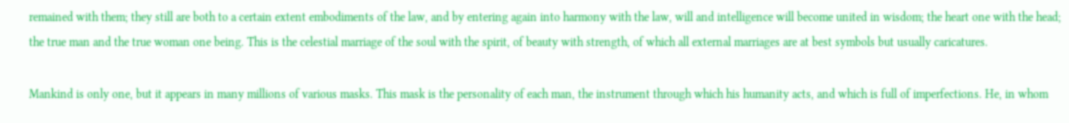remained with them; they still are both to a certain extent embodiments of the law, and by entering again into harmony with the law, will and intelligence will become united in wisdom; the heart one with the head; the true man and the true woman one being. This is the celestial marriage of the soul with the spirit, of beauty with strength, of which all external marriages are at best symbols but usually caricatures.

Mankind is only one, but it appears in many millions of various masks. This mask is the personality of each man, the instrument through which his humanity acts, and which is full of imperfections. He, in whom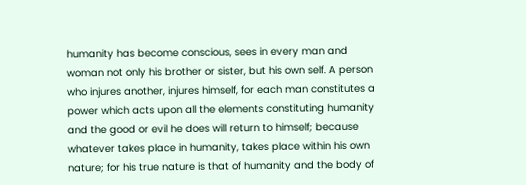humanity has become conscious, sees in every man and woman not only his brother or sister, but his own self. A person who injures another, injures himself, for each man constitutes a power which acts upon all the elements constituting humanity and the good or evil he does will return to himself; because whatever takes place in humanity, takes place within his own nature; for his true nature is that of humanity and the body of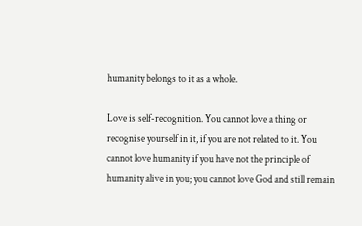humanity belongs to it as a whole.

Love is self-recognition. You cannot love a thing or recognise yourself in it, if you are not related to it. You cannot love humanity if you have not the principle of humanity alive in you; you cannot love God and still remain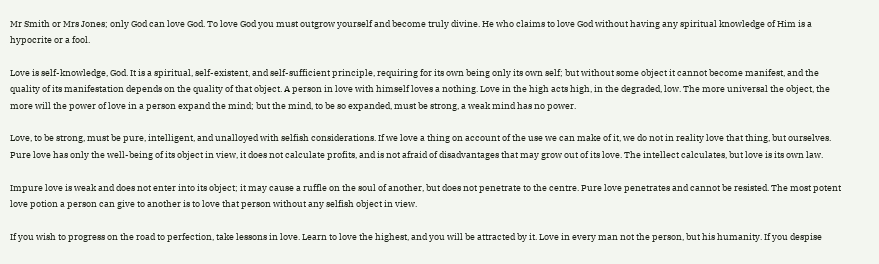Mr Smith or Mrs Jones; only God can love God. To love God you must outgrow yourself and become truly divine. He who claims to love God without having any spiritual knowledge of Him is a hypocrite or a fool.

Love is self-knowledge, God. It is a spiritual, self-existent, and self-sufficient principle, requiring for its own being only its own self; but without some object it cannot become manifest, and the quality of its manifestation depends on the quality of that object. A person in love with himself loves a nothing. Love in the high acts high, in the degraded, low. The more universal the object, the more will the power of love in a person expand the mind; but the mind, to be so expanded, must be strong, a weak mind has no power.

Love, to be strong, must be pure, intelligent, and unalloyed with selfish considerations. If we love a thing on account of the use we can make of it, we do not in reality love that thing, but ourselves. Pure love has only the well-being of its object in view, it does not calculate profits, and is not afraid of disadvantages that may grow out of its love. The intellect calculates, but love is its own law.

Impure love is weak and does not enter into its object; it may cause a ruffle on the soul of another, but does not penetrate to the centre. Pure love penetrates and cannot be resisted. The most potent love potion a person can give to another is to love that person without any selfish object in view.

If you wish to progress on the road to perfection, take lessons in love. Learn to love the highest, and you will be attracted by it. Love in every man not the person, but his humanity. If you despise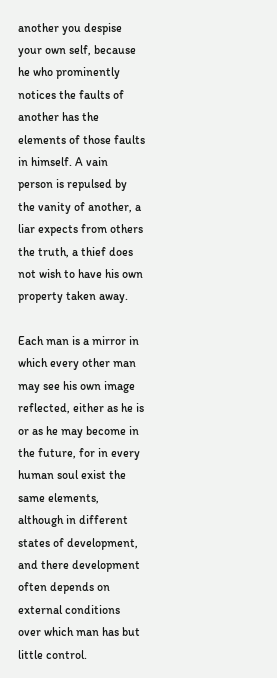another you despise your own self, because he who prominently notices the faults of another has the elements of those faults in himself. A vain person is repulsed by the vanity of another, a liar expects from others the truth, a thief does not wish to have his own property taken away.

Each man is a mirror in which every other man may see his own image reflected, either as he is or as he may become in the future, for in every human soul exist the same elements, although in different states of development, and there development often depends on external conditions over which man has but little control.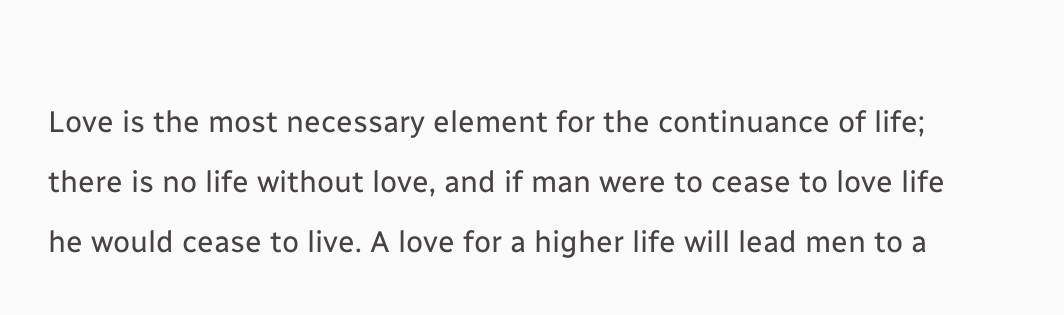Love is the most necessary element for the continuance of life; there is no life without love, and if man were to cease to love life he would cease to live. A love for a higher life will lead men to a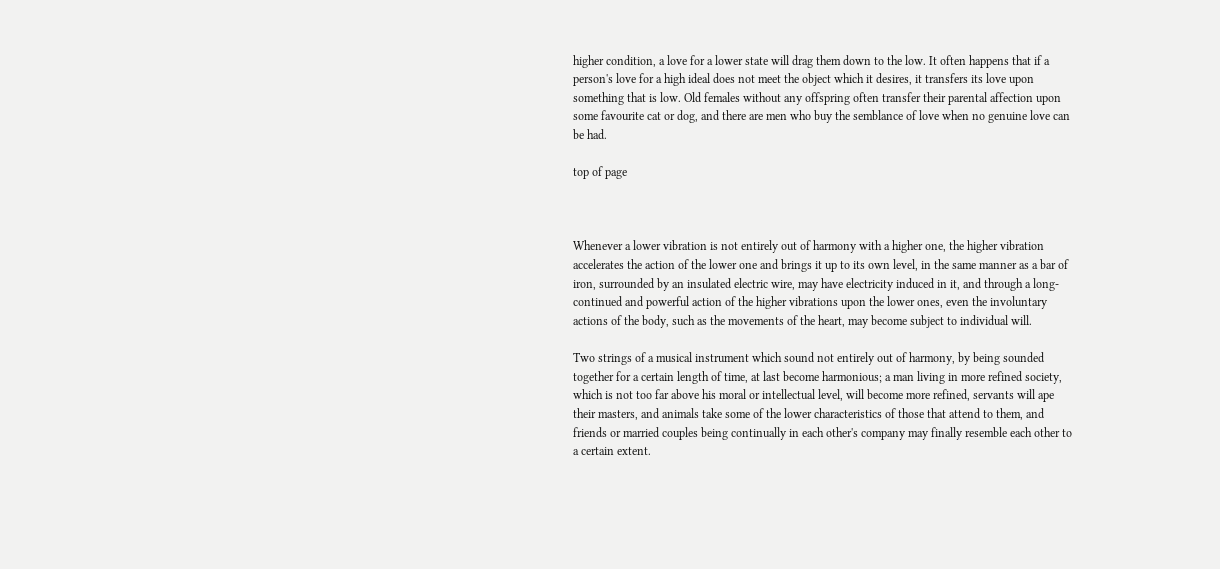higher condition, a love for a lower state will drag them down to the low. It often happens that if a person's love for a high ideal does not meet the object which it desires, it transfers its love upon something that is low. Old females without any offspring often transfer their parental affection upon some favourite cat or dog, and there are men who buy the semblance of love when no genuine love can be had.

top of page



Whenever a lower vibration is not entirely out of harmony with a higher one, the higher vibration accelerates the action of the lower one and brings it up to its own level, in the same manner as a bar of iron, surrounded by an insulated electric wire, may have electricity induced in it, and through a long-continued and powerful action of the higher vibrations upon the lower ones, even the involuntary actions of the body, such as the movements of the heart, may become subject to individual will.

Two strings of a musical instrument which sound not entirely out of harmony, by being sounded together for a certain length of time, at last become harmonious; a man living in more refined society, which is not too far above his moral or intellectual level, will become more refined, servants will ape their masters, and animals take some of the lower characteristics of those that attend to them, and friends or married couples being continually in each other's company may finally resemble each other to a certain extent.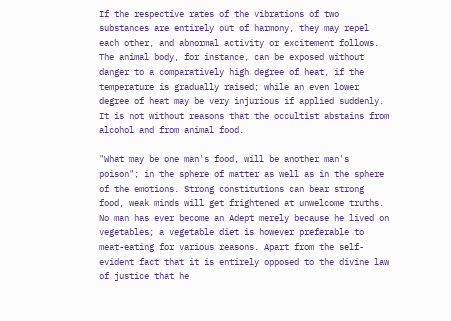If the respective rates of the vibrations of two substances are entirely out of harmony, they may repel each other, and abnormal activity or excitement follows. The animal body, for instance, can be exposed without danger to a comparatively high degree of heat, if the temperature is gradually raised; while an even lower degree of heat may be very injurious if applied suddenly. It is not without reasons that the occultist abstains from alcohol and from animal food.

"What may be one man's food, will be another man's poison"; in the sphere of matter as well as in the sphere of the emotions. Strong constitutions can bear strong food, weak minds will get frightened at unwelcome truths. No man has ever become an Adept merely because he lived on vegetables; a vegetable diet is however preferable to meat-eating for various reasons. Apart from the self-evident fact that it is entirely opposed to the divine law of justice that he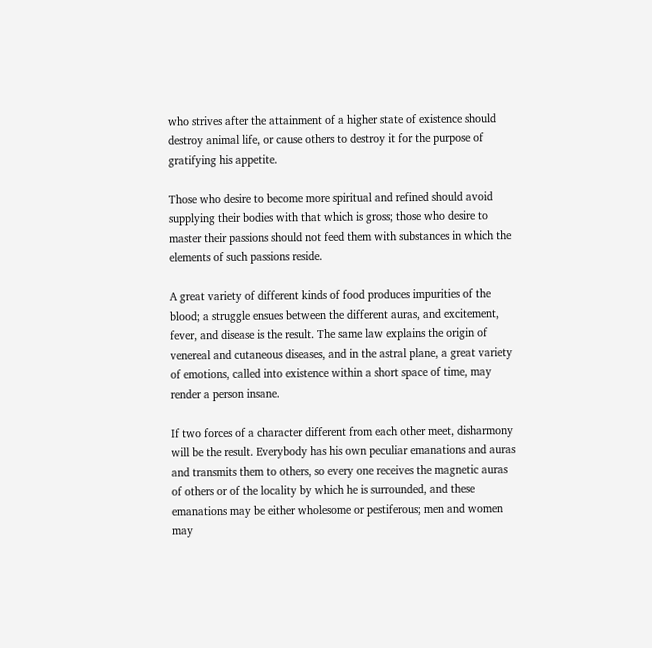who strives after the attainment of a higher state of existence should destroy animal life, or cause others to destroy it for the purpose of gratifying his appetite.

Those who desire to become more spiritual and refined should avoid supplying their bodies with that which is gross; those who desire to master their passions should not feed them with substances in which the elements of such passions reside.

A great variety of different kinds of food produces impurities of the blood; a struggle ensues between the different auras, and excitement, fever, and disease is the result. The same law explains the origin of venereal and cutaneous diseases, and in the astral plane, a great variety of emotions, called into existence within a short space of time, may render a person insane.

If two forces of a character different from each other meet, disharmony will be the result. Everybody has his own peculiar emanations and auras and transmits them to others, so every one receives the magnetic auras of others or of the locality by which he is surrounded, and these emanations may be either wholesome or pestiferous; men and women may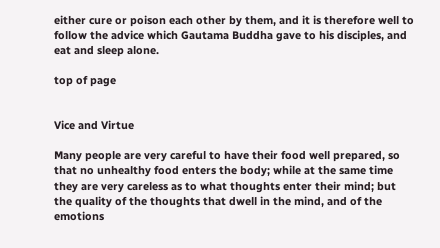either cure or poison each other by them, and it is therefore well to follow the advice which Gautama Buddha gave to his disciples, and eat and sleep alone.

top of page


Vice and Virtue

Many people are very careful to have their food well prepared, so that no unhealthy food enters the body; while at the same time they are very careless as to what thoughts enter their mind; but the quality of the thoughts that dwell in the mind, and of the emotions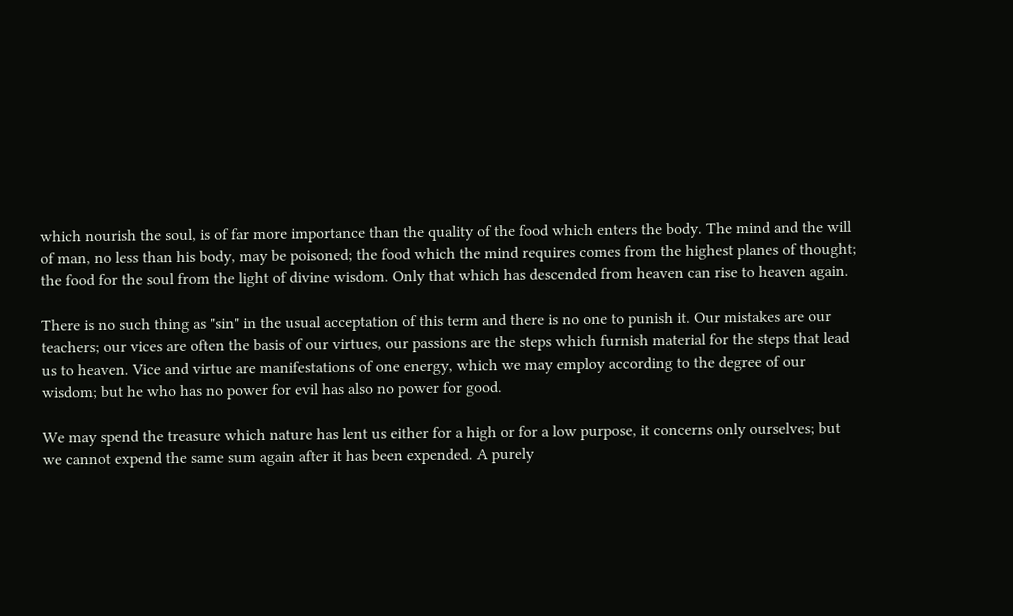which nourish the soul, is of far more importance than the quality of the food which enters the body. The mind and the will of man, no less than his body, may be poisoned; the food which the mind requires comes from the highest planes of thought; the food for the soul from the light of divine wisdom. Only that which has descended from heaven can rise to heaven again.

There is no such thing as "sin" in the usual acceptation of this term and there is no one to punish it. Our mistakes are our teachers; our vices are often the basis of our virtues, our passions are the steps which furnish material for the steps that lead us to heaven. Vice and virtue are manifestations of one energy, which we may employ according to the degree of our wisdom; but he who has no power for evil has also no power for good.

We may spend the treasure which nature has lent us either for a high or for a low purpose, it concerns only ourselves; but we cannot expend the same sum again after it has been expended. A purely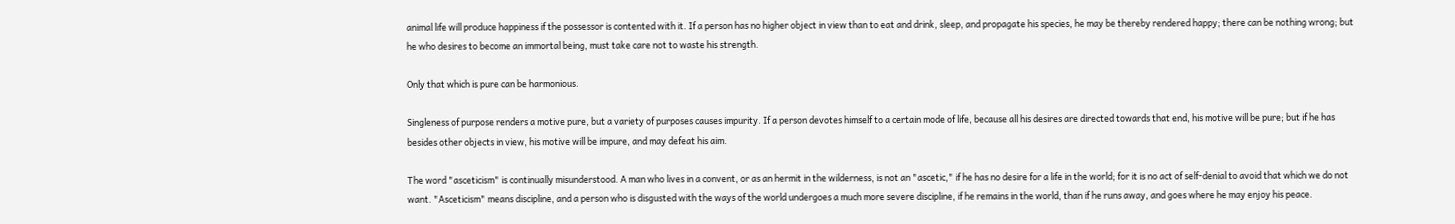animal life will produce happiness if the possessor is contented with it. If a person has no higher object in view than to eat and drink, sleep, and propagate his species, he may be thereby rendered happy; there can be nothing wrong; but he who desires to become an immortal being, must take care not to waste his strength.

Only that which is pure can be harmonious.

Singleness of purpose renders a motive pure, but a variety of purposes causes impurity. If a person devotes himself to a certain mode of life, because all his desires are directed towards that end, his motive will be pure; but if he has besides other objects in view, his motive will be impure, and may defeat his aim.

The word "asceticism" is continually misunderstood. A man who lives in a convent, or as an hermit in the wilderness, is not an "ascetic," if he has no desire for a life in the world; for it is no act of self-denial to avoid that which we do not want. "Asceticism" means discipline, and a person who is disgusted with the ways of the world undergoes a much more severe discipline, if he remains in the world, than if he runs away, and goes where he may enjoy his peace.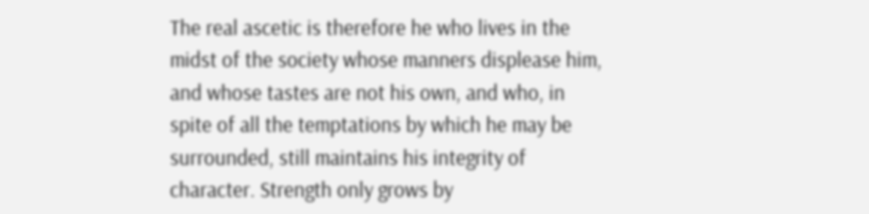The real ascetic is therefore he who lives in the midst of the society whose manners displease him, and whose tastes are not his own, and who, in spite of all the temptations by which he may be surrounded, still maintains his integrity of character. Strength only grows by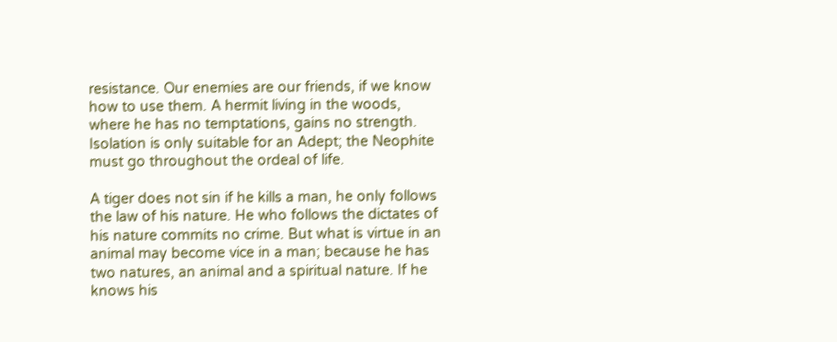resistance. Our enemies are our friends, if we know how to use them. A hermit living in the woods, where he has no temptations, gains no strength. Isolation is only suitable for an Adept; the Neophite must go throughout the ordeal of life.

A tiger does not sin if he kills a man, he only follows the law of his nature. He who follows the dictates of his nature commits no crime. But what is virtue in an animal may become vice in a man; because he has two natures, an animal and a spiritual nature. If he knows his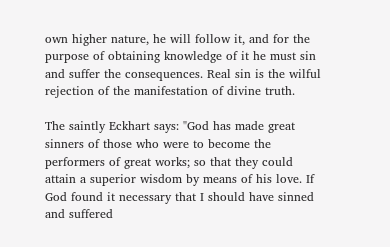own higher nature, he will follow it, and for the purpose of obtaining knowledge of it he must sin and suffer the consequences. Real sin is the wilful rejection of the manifestation of divine truth.

The saintly Eckhart says: "God has made great sinners of those who were to become the performers of great works; so that they could attain a superior wisdom by means of his love. If God found it necessary that I should have sinned and suffered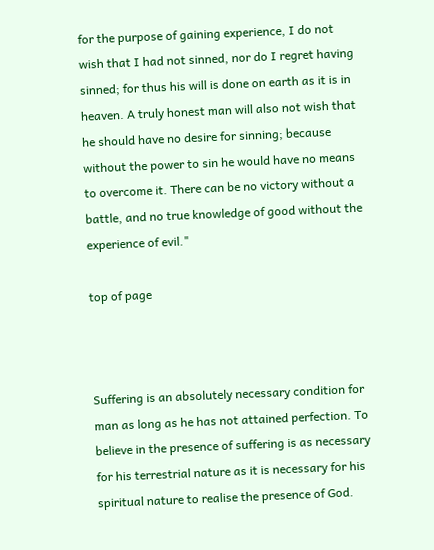for the purpose of gaining experience, I do not wish that I had not sinned, nor do I regret having sinned; for thus his will is done on earth as it is in heaven. A truly honest man will also not wish that he should have no desire for sinning; because without the power to sin he would have no means to overcome it. There can be no victory without a battle, and no true knowledge of good without the experience of evil."

top of page



Suffering is an absolutely necessary condition for man as long as he has not attained perfection. To believe in the presence of suffering is as necessary for his terrestrial nature as it is necessary for his spiritual nature to realise the presence of God.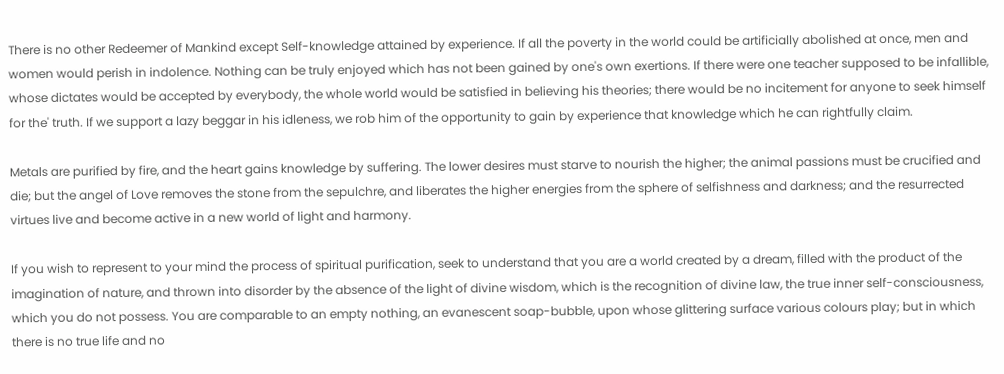There is no other Redeemer of Mankind except Self-knowledge attained by experience. If all the poverty in the world could be artificially abolished at once, men and women would perish in indolence. Nothing can be truly enjoyed which has not been gained by one's own exertions. If there were one teacher supposed to be infallible, whose dictates would be accepted by everybody, the whole world would be satisfied in believing his theories; there would be no incitement for anyone to seek himself for the' truth. If we support a lazy beggar in his idleness, we rob him of the opportunity to gain by experience that knowledge which he can rightfully claim.

Metals are purified by fire, and the heart gains knowledge by suffering. The lower desires must starve to nourish the higher; the animal passions must be crucified and die; but the angel of Love removes the stone from the sepulchre, and liberates the higher energies from the sphere of selfishness and darkness; and the resurrected virtues live and become active in a new world of light and harmony.

If you wish to represent to your mind the process of spiritual purification, seek to understand that you are a world created by a dream, filled with the product of the imagination of nature, and thrown into disorder by the absence of the light of divine wisdom, which is the recognition of divine law, the true inner self-consciousness, which you do not possess. You are comparable to an empty nothing, an evanescent soap-bubble, upon whose glittering surface various colours play; but in which there is no true life and no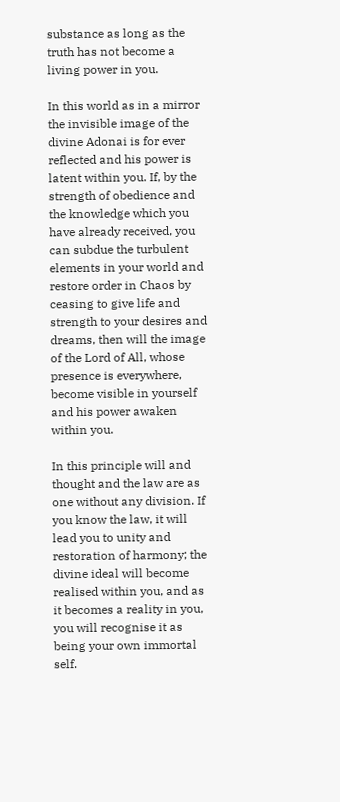substance as long as the truth has not become a living power in you.

In this world as in a mirror the invisible image of the divine Adonai is for ever reflected and his power is latent within you. If, by the strength of obedience and the knowledge which you have already received, you can subdue the turbulent elements in your world and restore order in Chaos by ceasing to give life and strength to your desires and dreams, then will the image of the Lord of All, whose presence is everywhere, become visible in yourself and his power awaken within you.

In this principle will and thought and the law are as one without any division. If you know the law, it will lead you to unity and restoration of harmony; the divine ideal will become realised within you, and as it becomes a reality in you, you will recognise it as being your own immortal self.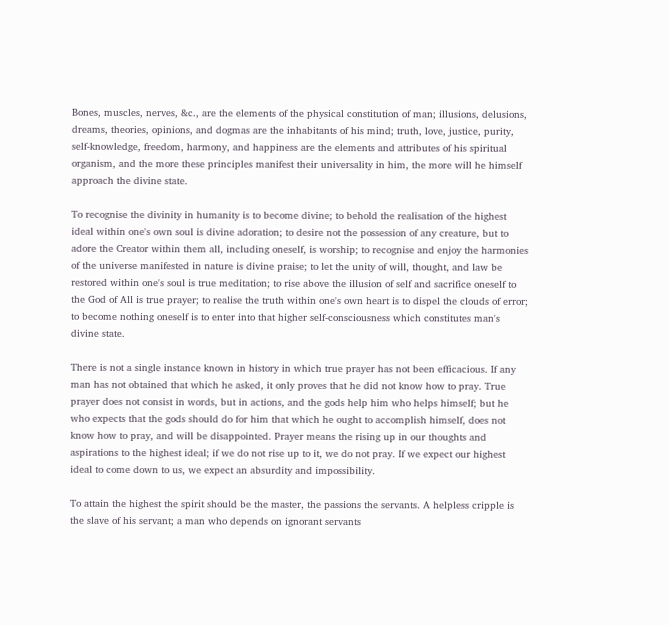Bones, muscles, nerves, &c., are the elements of the physical constitution of man; illusions, delusions, dreams, theories, opinions, and dogmas are the inhabitants of his mind; truth, love, justice, purity, self-knowledge, freedom, harmony, and happiness are the elements and attributes of his spiritual organism, and the more these principles manifest their universality in him, the more will he himself approach the divine state.

To recognise the divinity in humanity is to become divine; to behold the realisation of the highest ideal within one's own soul is divine adoration; to desire not the possession of any creature, but to adore the Creator within them all, including oneself, is worship; to recognise and enjoy the harmonies of the universe manifested in nature is divine praise; to let the unity of will, thought, and law be restored within one's soul is true meditation; to rise above the illusion of self and sacrifice oneself to the God of All is true prayer; to realise the truth within one's own heart is to dispel the clouds of error; to become nothing oneself is to enter into that higher self-consciousness which constitutes man's divine state.

There is not a single instance known in history in which true prayer has not been efficacious. If any man has not obtained that which he asked, it only proves that he did not know how to pray. True prayer does not consist in words, but in actions, and the gods help him who helps himself; but he who expects that the gods should do for him that which he ought to accomplish himself, does not know how to pray, and will be disappointed. Prayer means the rising up in our thoughts and aspirations to the highest ideal; if we do not rise up to it, we do not pray. If we expect our highest ideal to come down to us, we expect an absurdity and impossibility.

To attain the highest the spirit should be the master, the passions the servants. A helpless cripple is the slave of his servant; a man who depends on ignorant servants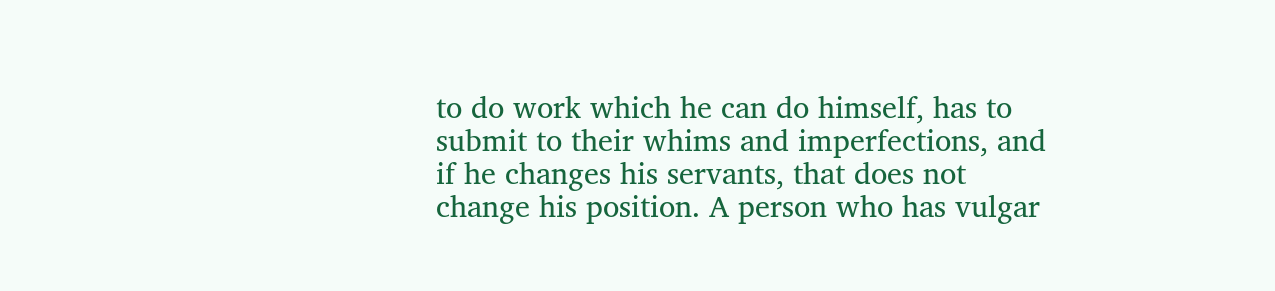to do work which he can do himself, has to submit to their whims and imperfections, and if he changes his servants, that does not change his position. A person who has vulgar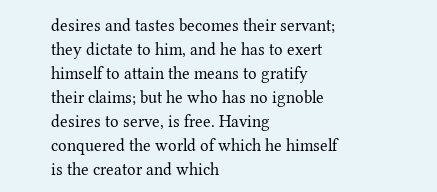desires and tastes becomes their servant; they dictate to him, and he has to exert himself to attain the means to gratify their claims; but he who has no ignoble desires to serve, is free. Having conquered the world of which he himself is the creator and which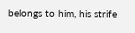belongs to him, his strife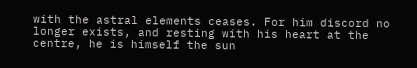with the astral elements ceases. For him discord no longer exists, and resting with his heart at the centre, he is himself the sun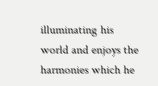illuminating his world and enjoys the harmonies which he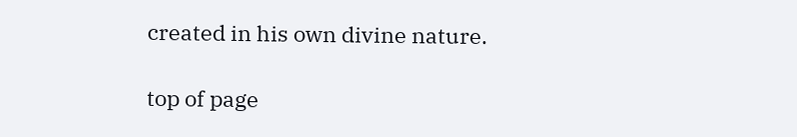created in his own divine nature.

top of page